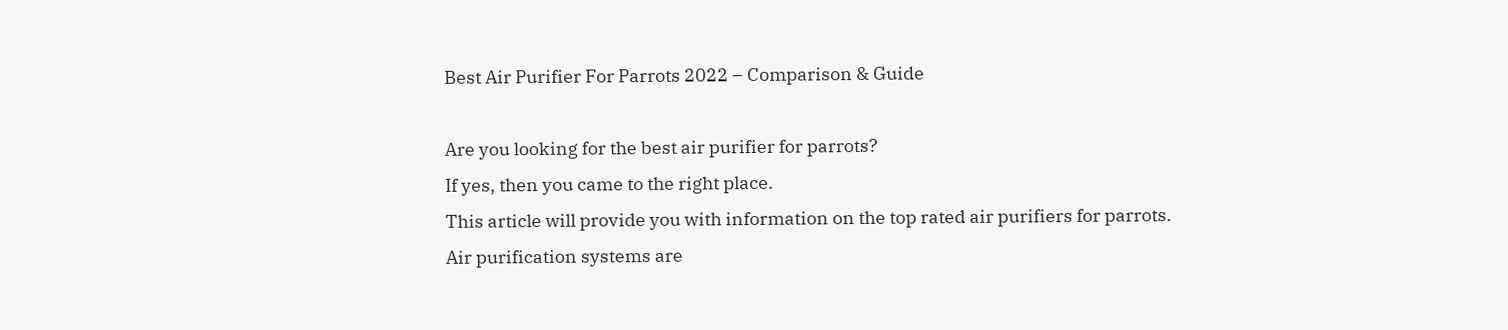Best Air Purifier For Parrots 2022 – Comparison & Guide

Are you looking for the best air purifier for parrots?
If yes, then you came to the right place.
This article will provide you with information on the top rated air purifiers for parrots.
Air purification systems are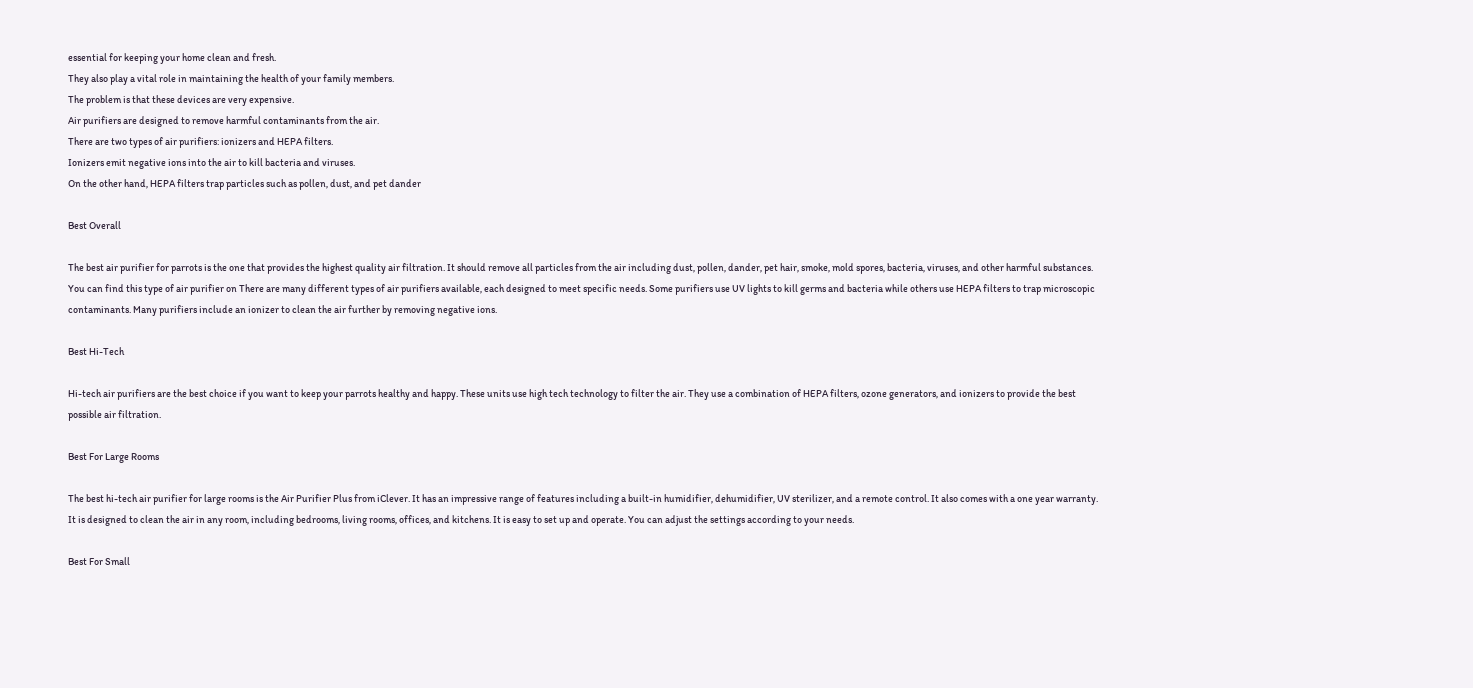essential for keeping your home clean and fresh.
They also play a vital role in maintaining the health of your family members.
The problem is that these devices are very expensive.
Air purifiers are designed to remove harmful contaminants from the air.
There are two types of air purifiers: ionizers and HEPA filters.
Ionizers emit negative ions into the air to kill bacteria and viruses.
On the other hand, HEPA filters trap particles such as pollen, dust, and pet dander

Best Overall

The best air purifier for parrots is the one that provides the highest quality air filtration. It should remove all particles from the air including dust, pollen, dander, pet hair, smoke, mold spores, bacteria, viruses, and other harmful substances. You can find this type of air purifier on There are many different types of air purifiers available, each designed to meet specific needs. Some purifiers use UV lights to kill germs and bacteria while others use HEPA filters to trap microscopic contaminants. Many purifiers include an ionizer to clean the air further by removing negative ions.

Best Hi-Tech

Hi-tech air purifiers are the best choice if you want to keep your parrots healthy and happy. These units use high tech technology to filter the air. They use a combination of HEPA filters, ozone generators, and ionizers to provide the best possible air filtration.

Best For Large Rooms

The best hi-tech air purifier for large rooms is the Air Purifier Plus from iClever. It has an impressive range of features including a built-in humidifier, dehumidifier, UV sterilizer, and a remote control. It also comes with a one year warranty. It is designed to clean the air in any room, including bedrooms, living rooms, offices, and kitchens. It is easy to set up and operate. You can adjust the settings according to your needs.

Best For Small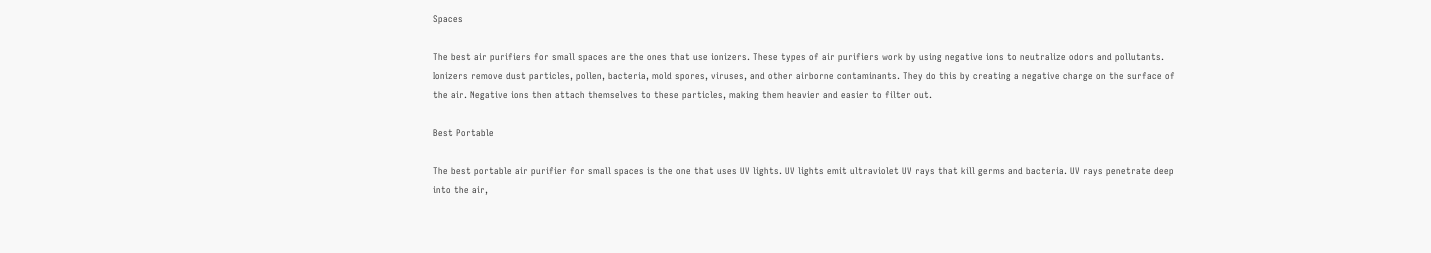Spaces

The best air purifiers for small spaces are the ones that use ionizers. These types of air purifiers work by using negative ions to neutralize odors and pollutants. Ionizers remove dust particles, pollen, bacteria, mold spores, viruses, and other airborne contaminants. They do this by creating a negative charge on the surface of the air. Negative ions then attach themselves to these particles, making them heavier and easier to filter out.

Best Portable

The best portable air purifier for small spaces is the one that uses UV lights. UV lights emit ultraviolet UV rays that kill germs and bacteria. UV rays penetrate deep into the air,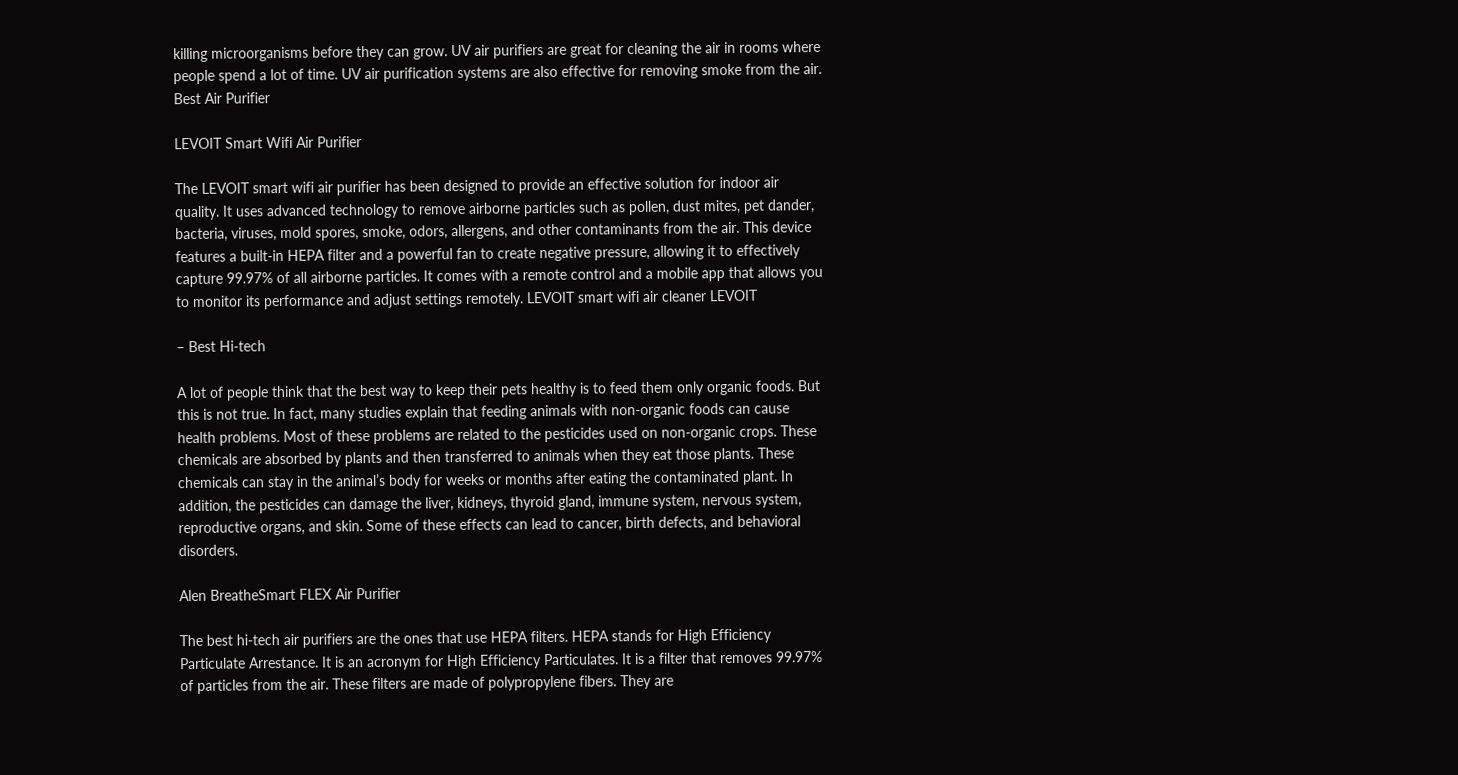killing microorganisms before they can grow. UV air purifiers are great for cleaning the air in rooms where people spend a lot of time. UV air purification systems are also effective for removing smoke from the air. Best Air Purifier

LEVOIT Smart Wifi Air Purifier

The LEVOIT smart wifi air purifier has been designed to provide an effective solution for indoor air quality. It uses advanced technology to remove airborne particles such as pollen, dust mites, pet dander, bacteria, viruses, mold spores, smoke, odors, allergens, and other contaminants from the air. This device features a built-in HEPA filter and a powerful fan to create negative pressure, allowing it to effectively capture 99.97% of all airborne particles. It comes with a remote control and a mobile app that allows you to monitor its performance and adjust settings remotely. LEVOIT smart wifi air cleaner LEVOIT

– Best Hi-tech

A lot of people think that the best way to keep their pets healthy is to feed them only organic foods. But this is not true. In fact, many studies explain that feeding animals with non-organic foods can cause health problems. Most of these problems are related to the pesticides used on non-organic crops. These chemicals are absorbed by plants and then transferred to animals when they eat those plants. These chemicals can stay in the animal’s body for weeks or months after eating the contaminated plant. In addition, the pesticides can damage the liver, kidneys, thyroid gland, immune system, nervous system, reproductive organs, and skin. Some of these effects can lead to cancer, birth defects, and behavioral disorders.

Alen BreatheSmart FLEX Air Purifier

The best hi-tech air purifiers are the ones that use HEPA filters. HEPA stands for High Efficiency Particulate Arrestance. It is an acronym for High Efficiency Particulates. It is a filter that removes 99.97% of particles from the air. These filters are made of polypropylene fibers. They are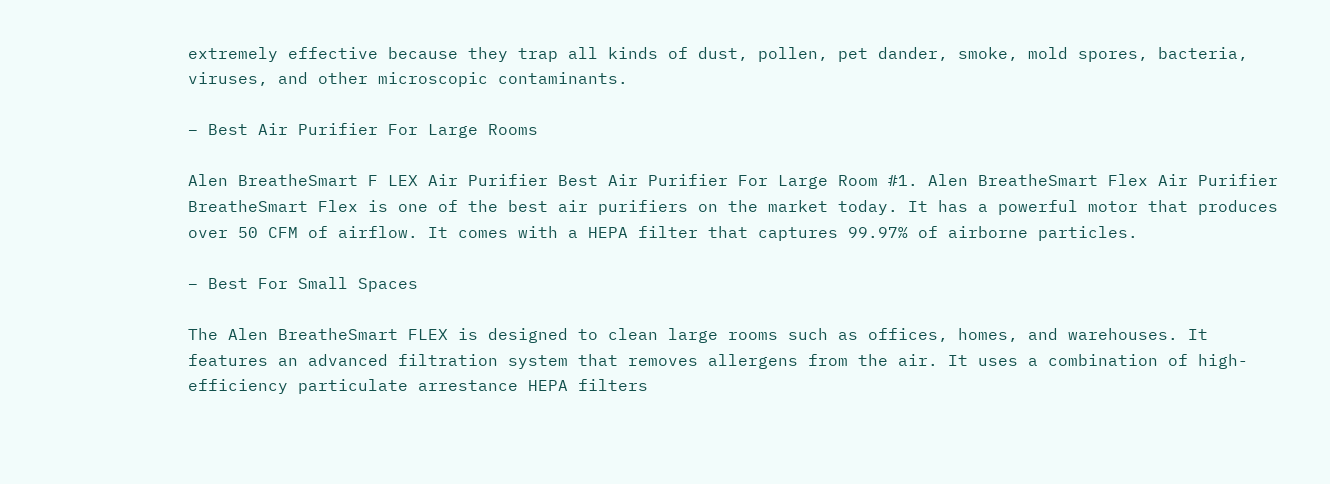extremely effective because they trap all kinds of dust, pollen, pet dander, smoke, mold spores, bacteria, viruses, and other microscopic contaminants.

– Best Air Purifier For Large Rooms

Alen BreatheSmart F LEX Air Purifier Best Air Purifier For Large Room #1. Alen BreatheSmart Flex Air Purifier BreatheSmart Flex is one of the best air purifiers on the market today. It has a powerful motor that produces over 50 CFM of airflow. It comes with a HEPA filter that captures 99.97% of airborne particles.

– Best For Small Spaces

The Alen BreatheSmart FLEX is designed to clean large rooms such as offices, homes, and warehouses. It features an advanced filtration system that removes allergens from the air. It uses a combination of high-efficiency particulate arrestance HEPA filters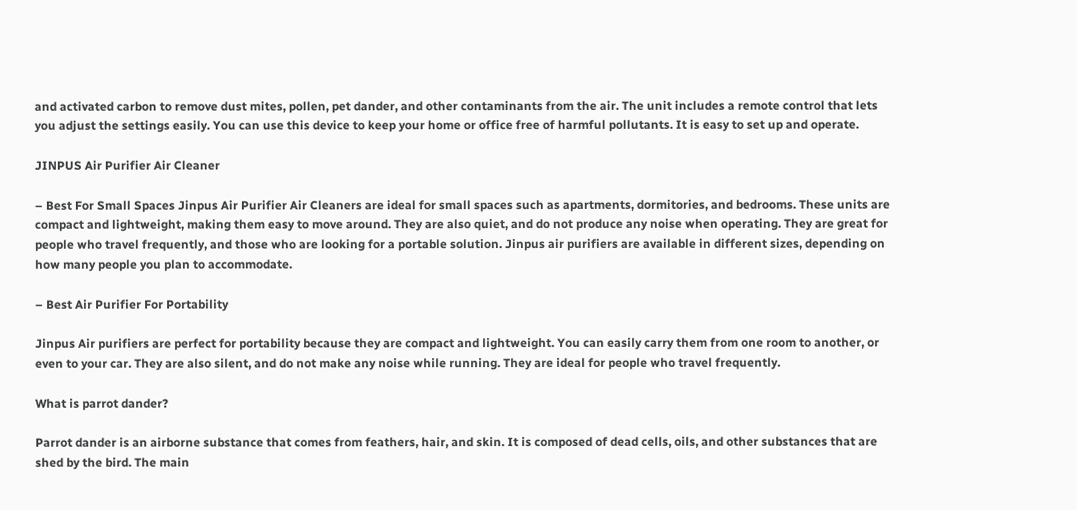and activated carbon to remove dust mites, pollen, pet dander, and other contaminants from the air. The unit includes a remote control that lets you adjust the settings easily. You can use this device to keep your home or office free of harmful pollutants. It is easy to set up and operate.

JINPUS Air Purifier Air Cleaner

– Best For Small Spaces Jinpus Air Purifier Air Cleaners are ideal for small spaces such as apartments, dormitories, and bedrooms. These units are compact and lightweight, making them easy to move around. They are also quiet, and do not produce any noise when operating. They are great for people who travel frequently, and those who are looking for a portable solution. Jinpus air purifiers are available in different sizes, depending on how many people you plan to accommodate.

– Best Air Purifier For Portability

Jinpus Air purifiers are perfect for portability because they are compact and lightweight. You can easily carry them from one room to another, or even to your car. They are also silent, and do not make any noise while running. They are ideal for people who travel frequently.

What is parrot dander?

Parrot dander is an airborne substance that comes from feathers, hair, and skin. It is composed of dead cells, oils, and other substances that are shed by the bird. The main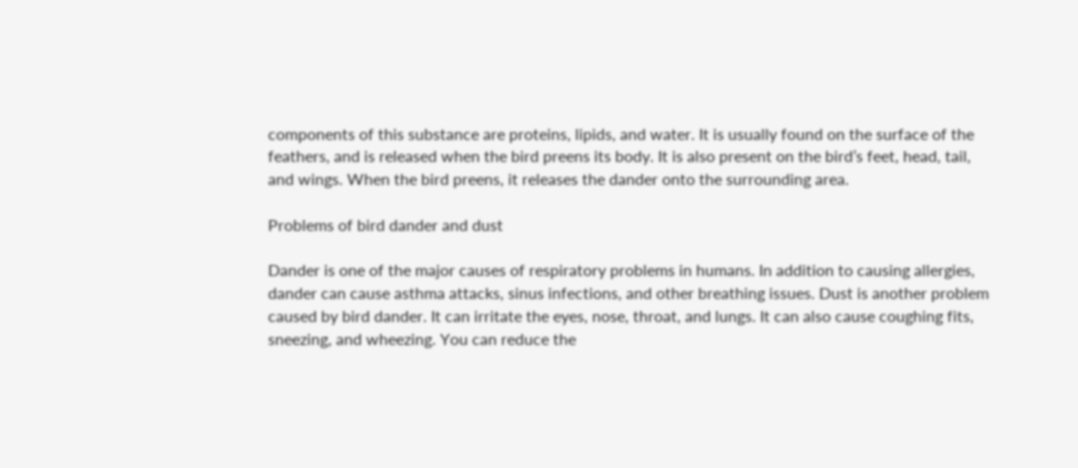components of this substance are proteins, lipids, and water. It is usually found on the surface of the feathers, and is released when the bird preens its body. It is also present on the bird’s feet, head, tail, and wings. When the bird preens, it releases the dander onto the surrounding area.

Problems of bird dander and dust

Dander is one of the major causes of respiratory problems in humans. In addition to causing allergies, dander can cause asthma attacks, sinus infections, and other breathing issues. Dust is another problem caused by bird dander. It can irritate the eyes, nose, throat, and lungs. It can also cause coughing fits, sneezing, and wheezing. You can reduce the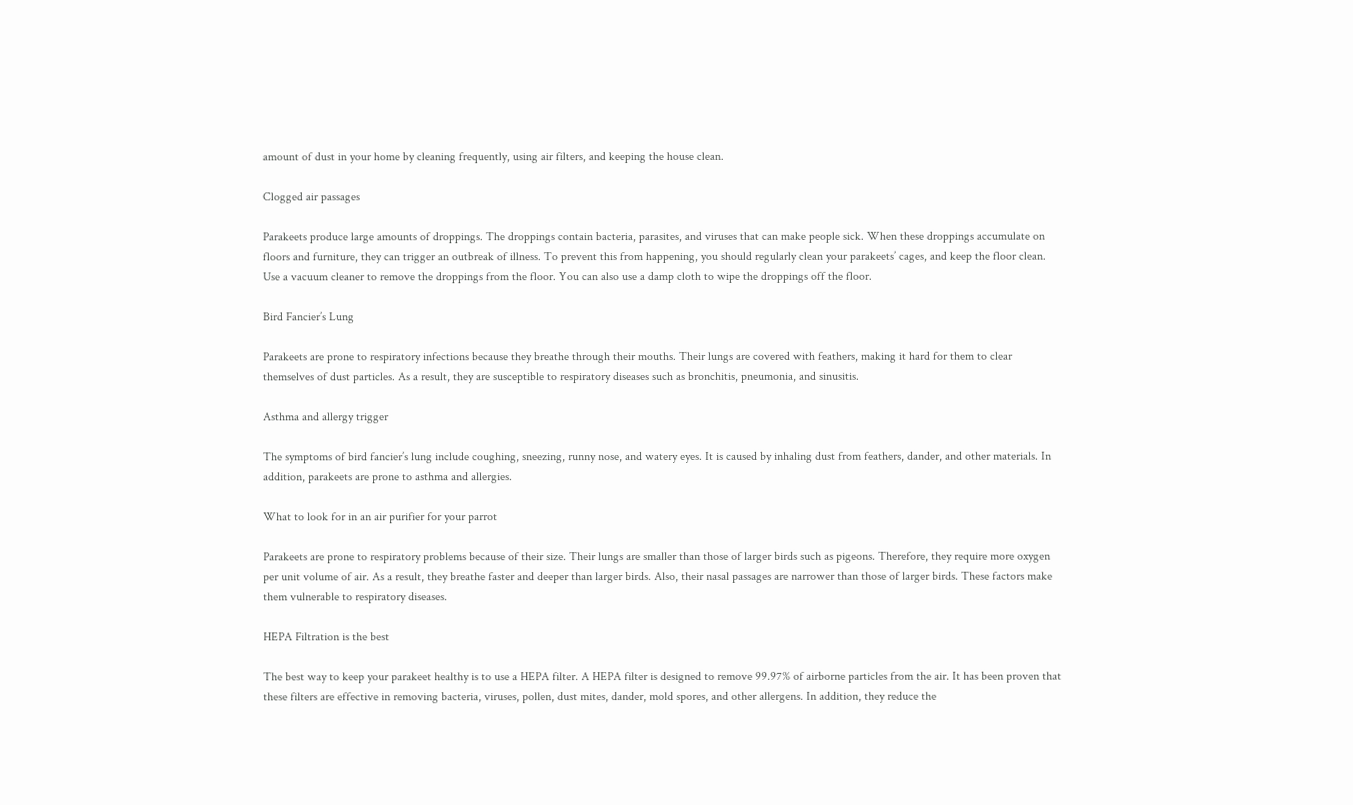amount of dust in your home by cleaning frequently, using air filters, and keeping the house clean.

Clogged air passages

Parakeets produce large amounts of droppings. The droppings contain bacteria, parasites, and viruses that can make people sick. When these droppings accumulate on floors and furniture, they can trigger an outbreak of illness. To prevent this from happening, you should regularly clean your parakeets’ cages, and keep the floor clean. Use a vacuum cleaner to remove the droppings from the floor. You can also use a damp cloth to wipe the droppings off the floor.

Bird Fancier’s Lung

Parakeets are prone to respiratory infections because they breathe through their mouths. Their lungs are covered with feathers, making it hard for them to clear themselves of dust particles. As a result, they are susceptible to respiratory diseases such as bronchitis, pneumonia, and sinusitis.

Asthma and allergy trigger

The symptoms of bird fancier’s lung include coughing, sneezing, runny nose, and watery eyes. It is caused by inhaling dust from feathers, dander, and other materials. In addition, parakeets are prone to asthma and allergies.

What to look for in an air purifier for your parrot

Parakeets are prone to respiratory problems because of their size. Their lungs are smaller than those of larger birds such as pigeons. Therefore, they require more oxygen per unit volume of air. As a result, they breathe faster and deeper than larger birds. Also, their nasal passages are narrower than those of larger birds. These factors make them vulnerable to respiratory diseases.

HEPA Filtration is the best

The best way to keep your parakeet healthy is to use a HEPA filter. A HEPA filter is designed to remove 99.97% of airborne particles from the air. It has been proven that these filters are effective in removing bacteria, viruses, pollen, dust mites, dander, mold spores, and other allergens. In addition, they reduce the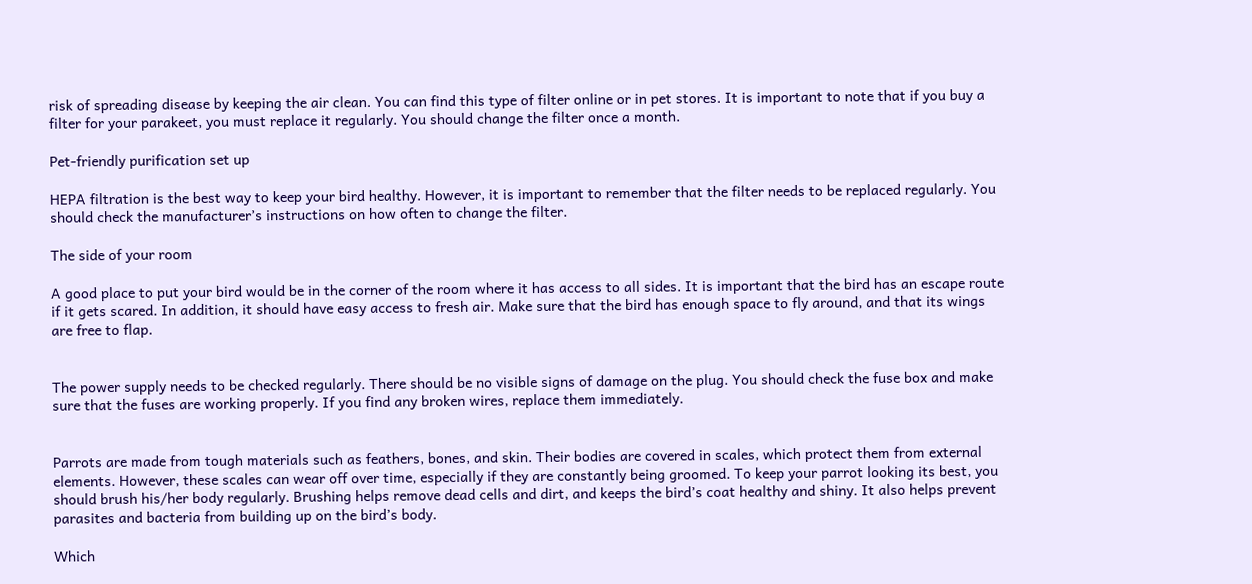risk of spreading disease by keeping the air clean. You can find this type of filter online or in pet stores. It is important to note that if you buy a filter for your parakeet, you must replace it regularly. You should change the filter once a month.

Pet-friendly purification set up

HEPA filtration is the best way to keep your bird healthy. However, it is important to remember that the filter needs to be replaced regularly. You should check the manufacturer’s instructions on how often to change the filter.

The side of your room

A good place to put your bird would be in the corner of the room where it has access to all sides. It is important that the bird has an escape route if it gets scared. In addition, it should have easy access to fresh air. Make sure that the bird has enough space to fly around, and that its wings are free to flap.


The power supply needs to be checked regularly. There should be no visible signs of damage on the plug. You should check the fuse box and make sure that the fuses are working properly. If you find any broken wires, replace them immediately.


Parrots are made from tough materials such as feathers, bones, and skin. Their bodies are covered in scales, which protect them from external elements. However, these scales can wear off over time, especially if they are constantly being groomed. To keep your parrot looking its best, you should brush his/her body regularly. Brushing helps remove dead cells and dirt, and keeps the bird’s coat healthy and shiny. It also helps prevent parasites and bacteria from building up on the bird’s body.

Which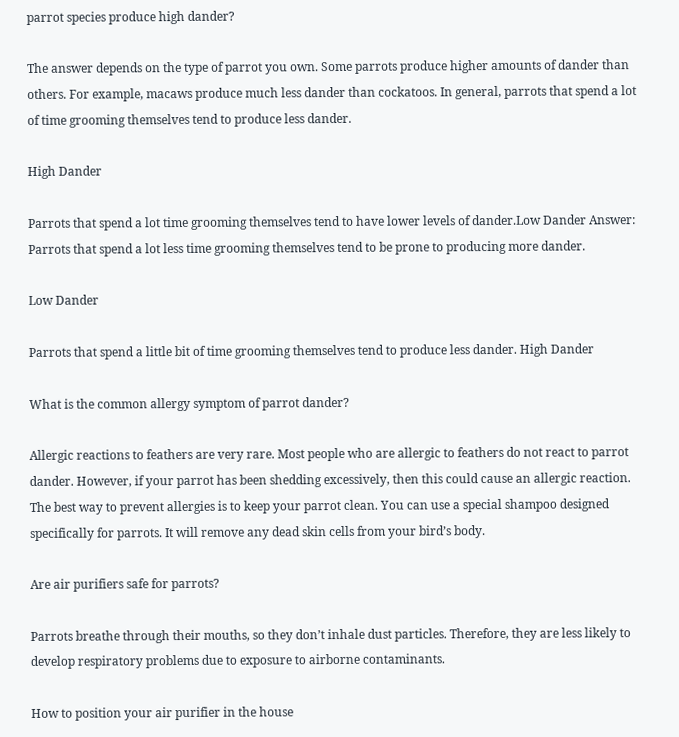parrot species produce high dander?

The answer depends on the type of parrot you own. Some parrots produce higher amounts of dander than others. For example, macaws produce much less dander than cockatoos. In general, parrots that spend a lot of time grooming themselves tend to produce less dander.

High Dander

Parrots that spend a lot time grooming themselves tend to have lower levels of dander.Low Dander Answer: Parrots that spend a lot less time grooming themselves tend to be prone to producing more dander.

Low Dander

Parrots that spend a little bit of time grooming themselves tend to produce less dander. High Dander

What is the common allergy symptom of parrot dander?

Allergic reactions to feathers are very rare. Most people who are allergic to feathers do not react to parrot dander. However, if your parrot has been shedding excessively, then this could cause an allergic reaction. The best way to prevent allergies is to keep your parrot clean. You can use a special shampoo designed specifically for parrots. It will remove any dead skin cells from your bird’s body.

Are air purifiers safe for parrots?

Parrots breathe through their mouths, so they don’t inhale dust particles. Therefore, they are less likely to develop respiratory problems due to exposure to airborne contaminants.

How to position your air purifier in the house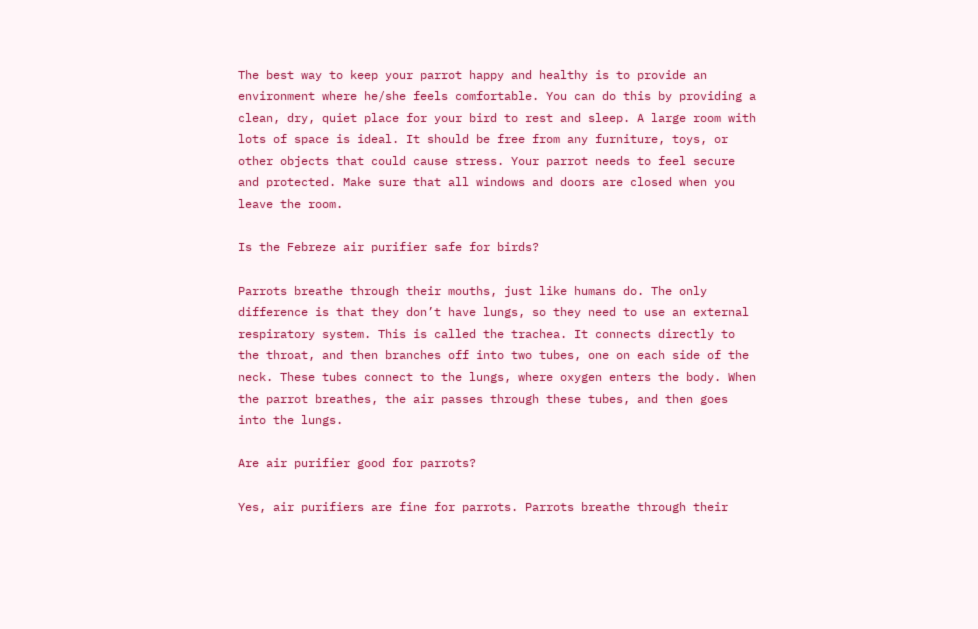The best way to keep your parrot happy and healthy is to provide an environment where he/she feels comfortable. You can do this by providing a clean, dry, quiet place for your bird to rest and sleep. A large room with lots of space is ideal. It should be free from any furniture, toys, or other objects that could cause stress. Your parrot needs to feel secure and protected. Make sure that all windows and doors are closed when you leave the room.

Is the Febreze air purifier safe for birds?

Parrots breathe through their mouths, just like humans do. The only difference is that they don’t have lungs, so they need to use an external respiratory system. This is called the trachea. It connects directly to the throat, and then branches off into two tubes, one on each side of the neck. These tubes connect to the lungs, where oxygen enters the body. When the parrot breathes, the air passes through these tubes, and then goes into the lungs.

Are air purifier good for parrots?

Yes, air purifiers are fine for parrots. Parrots breathe through their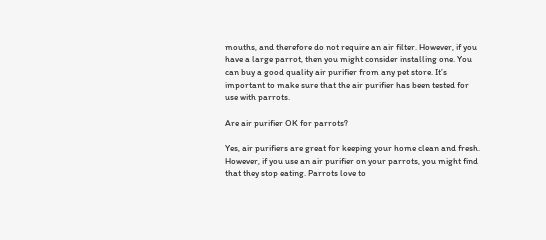mouths, and therefore do not require an air filter. However, if you have a large parrot, then you might consider installing one. You can buy a good quality air purifier from any pet store. It’s important to make sure that the air purifier has been tested for use with parrots.

Are air purifier OK for parrots?

Yes, air purifiers are great for keeping your home clean and fresh. However, if you use an air purifier on your parrots, you might find that they stop eating. Parrots love to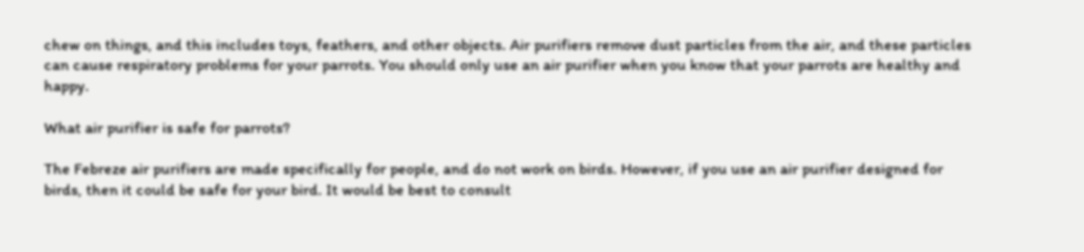chew on things, and this includes toys, feathers, and other objects. Air purifiers remove dust particles from the air, and these particles can cause respiratory problems for your parrots. You should only use an air purifier when you know that your parrots are healthy and happy.

What air purifier is safe for parrots?

The Febreze air purifiers are made specifically for people, and do not work on birds. However, if you use an air purifier designed for birds, then it could be safe for your bird. It would be best to consult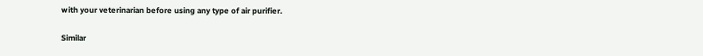with your veterinarian before using any type of air purifier.

Similar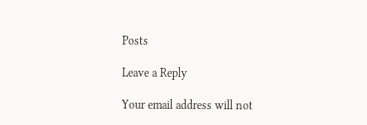Posts

Leave a Reply

Your email address will not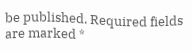be published. Required fields are marked *